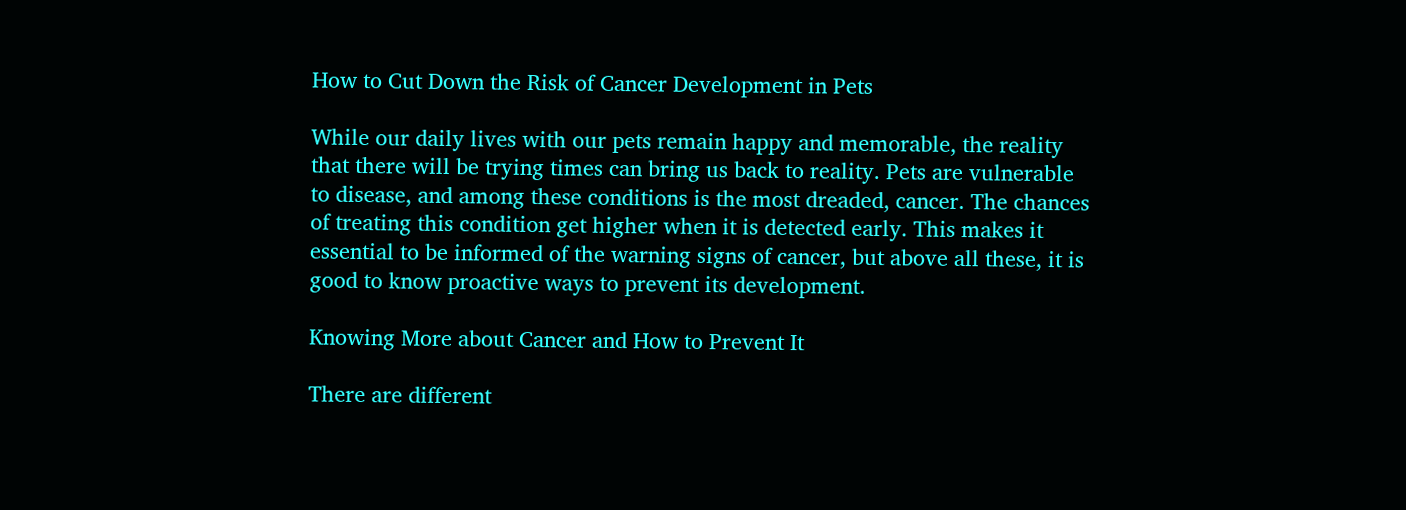How to Cut Down the Risk of Cancer Development in Pets

While our daily lives with our pets remain happy and memorable, the reality that there will be trying times can bring us back to reality. Pets are vulnerable to disease, and among these conditions is the most dreaded, cancer. The chances of treating this condition get higher when it is detected early. This makes it essential to be informed of the warning signs of cancer, but above all these, it is good to know proactive ways to prevent its development.

Knowing More about Cancer and How to Prevent It

There are different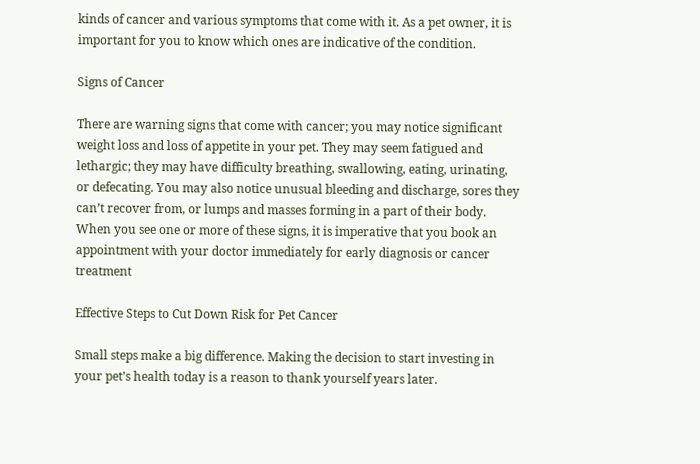kinds of cancer and various symptoms that come with it. As a pet owner, it is important for you to know which ones are indicative of the condition.

Signs of Cancer

There are warning signs that come with cancer; you may notice significant weight loss and loss of appetite in your pet. They may seem fatigued and lethargic; they may have difficulty breathing, swallowing, eating, urinating, or defecating. You may also notice unusual bleeding and discharge, sores they can’t recover from, or lumps and masses forming in a part of their body. When you see one or more of these signs, it is imperative that you book an appointment with your doctor immediately for early diagnosis or cancer treatment

Effective Steps to Cut Down Risk for Pet Cancer

Small steps make a big difference. Making the decision to start investing in your pet’s health today is a reason to thank yourself years later.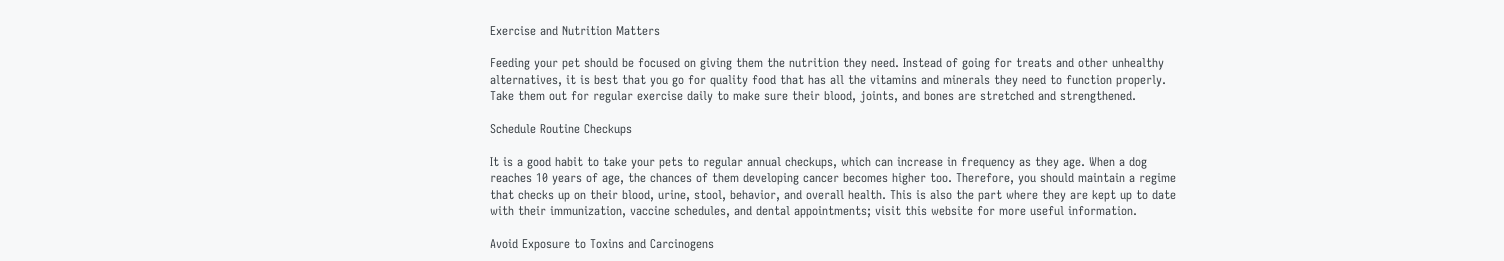Exercise and Nutrition Matters

Feeding your pet should be focused on giving them the nutrition they need. Instead of going for treats and other unhealthy alternatives, it is best that you go for quality food that has all the vitamins and minerals they need to function properly. Take them out for regular exercise daily to make sure their blood, joints, and bones are stretched and strengthened.

Schedule Routine Checkups

It is a good habit to take your pets to regular annual checkups, which can increase in frequency as they age. When a dog reaches 10 years of age, the chances of them developing cancer becomes higher too. Therefore, you should maintain a regime that checks up on their blood, urine, stool, behavior, and overall health. This is also the part where they are kept up to date with their immunization, vaccine schedules, and dental appointments; visit this website for more useful information.

Avoid Exposure to Toxins and Carcinogens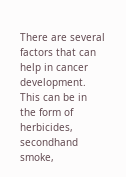There are several factors that can help in cancer development. This can be in the form of herbicides, secondhand smoke,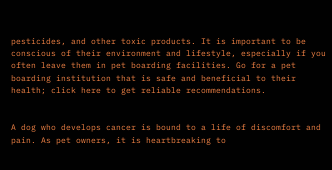pesticides, and other toxic products. It is important to be conscious of their environment and lifestyle, especially if you often leave them in pet boarding facilities. Go for a pet boarding institution that is safe and beneficial to their health; click here to get reliable recommendations.


A dog who develops cancer is bound to a life of discomfort and pain. As pet owners, it is heartbreaking to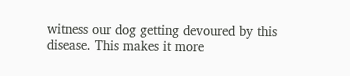witness our dog getting devoured by this disease. This makes it more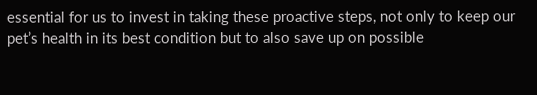essential for us to invest in taking these proactive steps, not only to keep our pet’s health in its best condition but to also save up on possible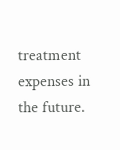treatment expenses in the future.